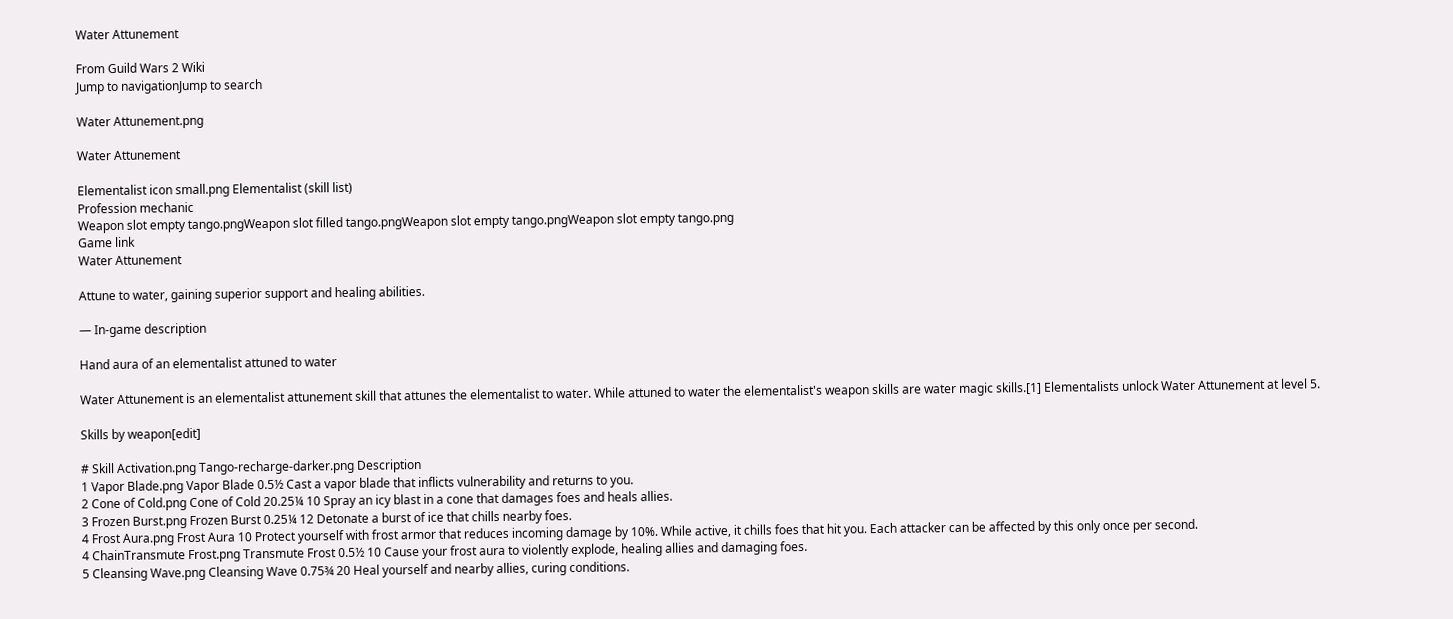Water Attunement

From Guild Wars 2 Wiki
Jump to navigationJump to search

Water Attunement.png

Water Attunement

Elementalist icon small.png Elementalist (skill list)
Profession mechanic
Weapon slot empty tango.pngWeapon slot filled tango.pngWeapon slot empty tango.pngWeapon slot empty tango.png
Game link
Water Attunement

Attune to water, gaining superior support and healing abilities.

— In-game description

Hand aura of an elementalist attuned to water

Water Attunement is an elementalist attunement skill that attunes the elementalist to water. While attuned to water the elementalist's weapon skills are water magic skills.[1] Elementalists unlock Water Attunement at level 5.

Skills by weapon[edit]

# Skill Activation.png Tango-recharge-darker.png Description
1 Vapor Blade.png Vapor Blade 0.5½ Cast a vapor blade that inflicts vulnerability and returns to you.
2 Cone of Cold.png Cone of Cold 20.25¼ 10 Spray an icy blast in a cone that damages foes and heals allies.
3 Frozen Burst.png Frozen Burst 0.25¼ 12 Detonate a burst of ice that chills nearby foes.
4 Frost Aura.png Frost Aura 10 Protect yourself with frost armor that reduces incoming damage by 10%. While active, it chills foes that hit you. Each attacker can be affected by this only once per second.
4 ChainTransmute Frost.png Transmute Frost 0.5½ 10 Cause your frost aura to violently explode, healing allies and damaging foes.
5 Cleansing Wave.png Cleansing Wave 0.75¾ 20 Heal yourself and nearby allies, curing conditions.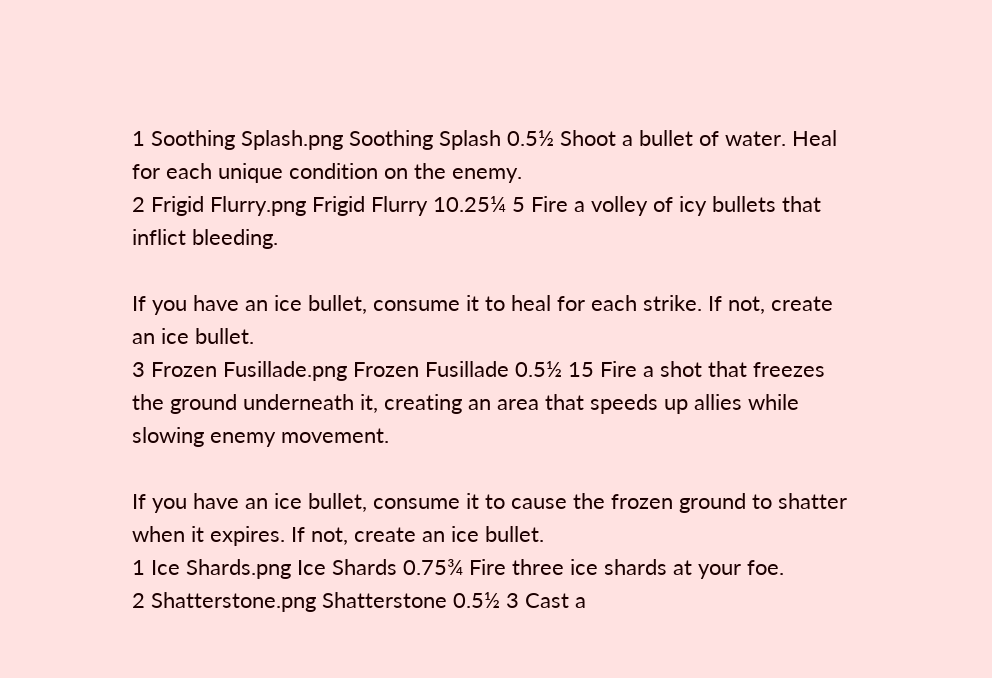1 Soothing Splash.png Soothing Splash 0.5½ Shoot a bullet of water. Heal for each unique condition on the enemy.
2 Frigid Flurry.png Frigid Flurry 10.25¼ 5 Fire a volley of icy bullets that inflict bleeding.

If you have an ice bullet, consume it to heal for each strike. If not, create an ice bullet.
3 Frozen Fusillade.png Frozen Fusillade 0.5½ 15 Fire a shot that freezes the ground underneath it, creating an area that speeds up allies while slowing enemy movement.

If you have an ice bullet, consume it to cause the frozen ground to shatter when it expires. If not, create an ice bullet.
1 Ice Shards.png Ice Shards 0.75¾ Fire three ice shards at your foe.
2 Shatterstone.png Shatterstone 0.5½ 3 Cast a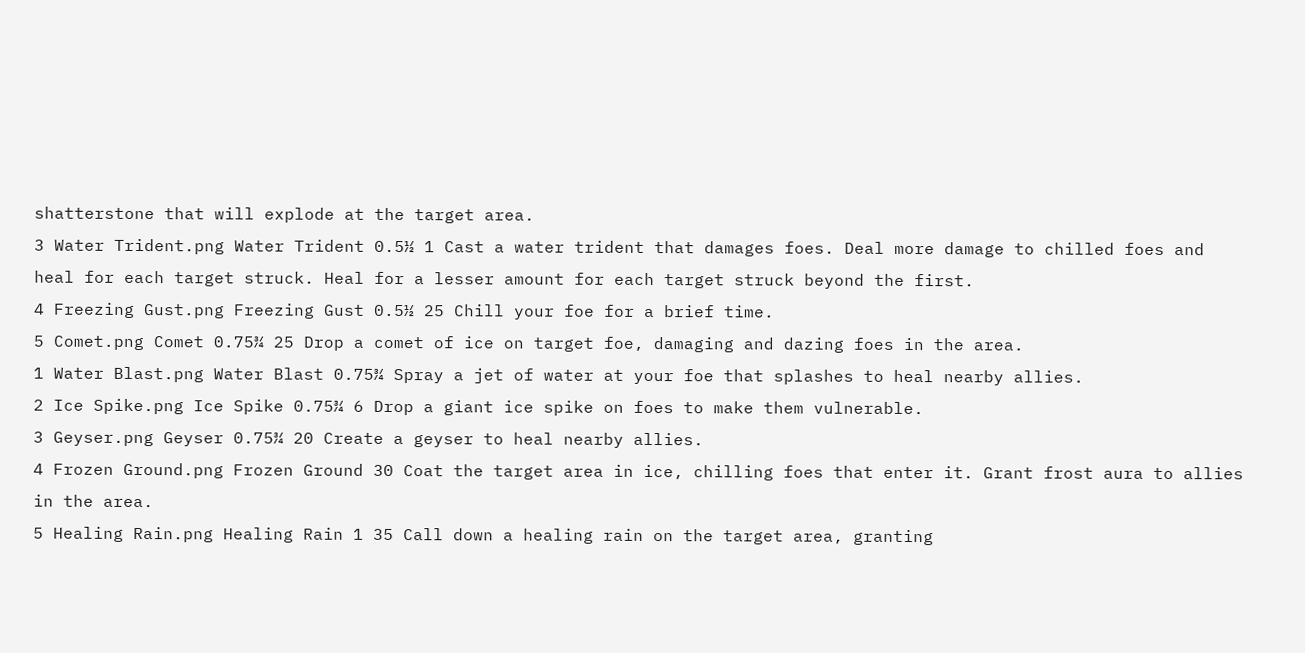shatterstone that will explode at the target area.
3 Water Trident.png Water Trident 0.5½ 1 Cast a water trident that damages foes. Deal more damage to chilled foes and heal for each target struck. Heal for a lesser amount for each target struck beyond the first.
4 Freezing Gust.png Freezing Gust 0.5½ 25 Chill your foe for a brief time.
5 Comet.png Comet 0.75¾ 25 Drop a comet of ice on target foe, damaging and dazing foes in the area.
1 Water Blast.png Water Blast 0.75¾ Spray a jet of water at your foe that splashes to heal nearby allies.
2 Ice Spike.png Ice Spike 0.75¾ 6 Drop a giant ice spike on foes to make them vulnerable.
3 Geyser.png Geyser 0.75¾ 20 Create a geyser to heal nearby allies.
4 Frozen Ground.png Frozen Ground 30 Coat the target area in ice, chilling foes that enter it. Grant frost aura to allies in the area.
5 Healing Rain.png Healing Rain 1 35 Call down a healing rain on the target area, granting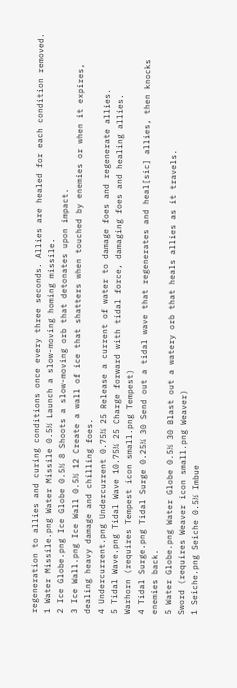regeneration to allies and curing conditions once every three seconds. Allies are healed for each condition removed.
1 Water Missile.png Water Missile 0.5½ Launch a slow-moving homing missile.
2 Ice Globe.png Ice Globe 0.5½ 8 Shoots a slow-moving orb that detonates upon impact.
3 Ice Wall.png Ice Wall 0.5½ 12 Create a wall of ice that shatters when touched by enemies or when it expires, dealing heavy damage and chilling foes.
4 Undercurrent.png Undercurrent 0.75¾ 25 Release a current of water to damage foes and regenerate allies.
5 Tidal Wave.png Tidal Wave 10.75¾ 25 Charge forward with tidal force, damaging foes and healing allies.
Warhorn (requires Tempest icon small.png Tempest)
4 Tidal Surge.png Tidal Surge 0.25¼ 30 Send out a tidal wave that regenerates and heal[sic] allies, then knocks enemies back.
5 Water Globe.png Water Globe 0.5½ 30 Blast out a watery orb that heals allies as it travels.
Sword (requires Weaver icon small.png Weaver)
1 Seiche.png Seiche 0.5½ Imbue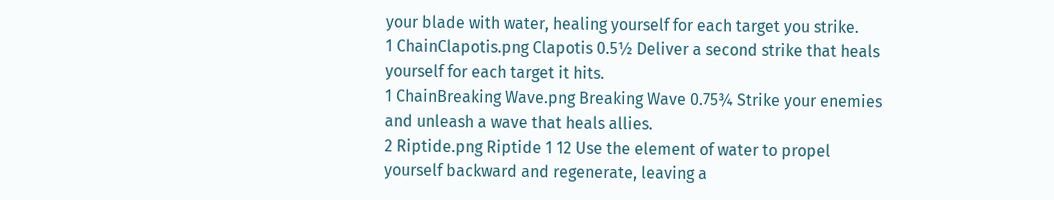your blade with water, healing yourself for each target you strike.
1 ChainClapotis.png Clapotis 0.5½ Deliver a second strike that heals yourself for each target it hits.
1 ChainBreaking Wave.png Breaking Wave 0.75¾ Strike your enemies and unleash a wave that heals allies.
2 Riptide.png Riptide 1 12 Use the element of water to propel yourself backward and regenerate, leaving a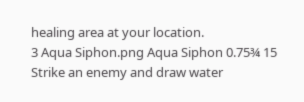healing area at your location.
3 Aqua Siphon.png Aqua Siphon 0.75¾ 15 Strike an enemy and draw water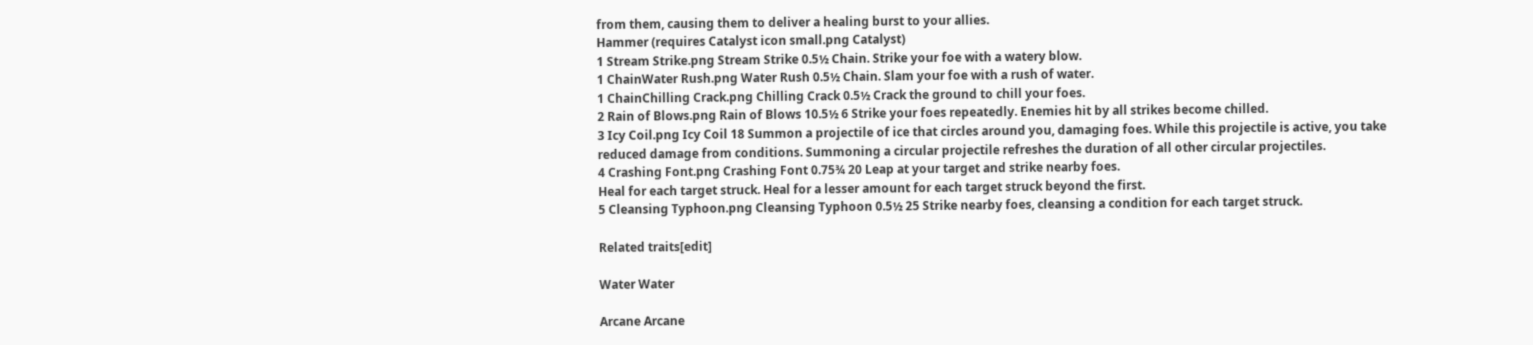from them, causing them to deliver a healing burst to your allies.
Hammer (requires Catalyst icon small.png Catalyst)
1 Stream Strike.png Stream Strike 0.5½ Chain. Strike your foe with a watery blow.
1 ChainWater Rush.png Water Rush 0.5½ Chain. Slam your foe with a rush of water.
1 ChainChilling Crack.png Chilling Crack 0.5½ Crack the ground to chill your foes.
2 Rain of Blows.png Rain of Blows 10.5½ 6 Strike your foes repeatedly. Enemies hit by all strikes become chilled.
3 Icy Coil.png Icy Coil 18 Summon a projectile of ice that circles around you, damaging foes. While this projectile is active, you take reduced damage from conditions. Summoning a circular projectile refreshes the duration of all other circular projectiles.
4 Crashing Font.png Crashing Font 0.75¾ 20 Leap at your target and strike nearby foes.
Heal for each target struck. Heal for a lesser amount for each target struck beyond the first.
5 Cleansing Typhoon.png Cleansing Typhoon 0.5½ 25 Strike nearby foes, cleansing a condition for each target struck.

Related traits[edit]

Water Water

Arcane Arcane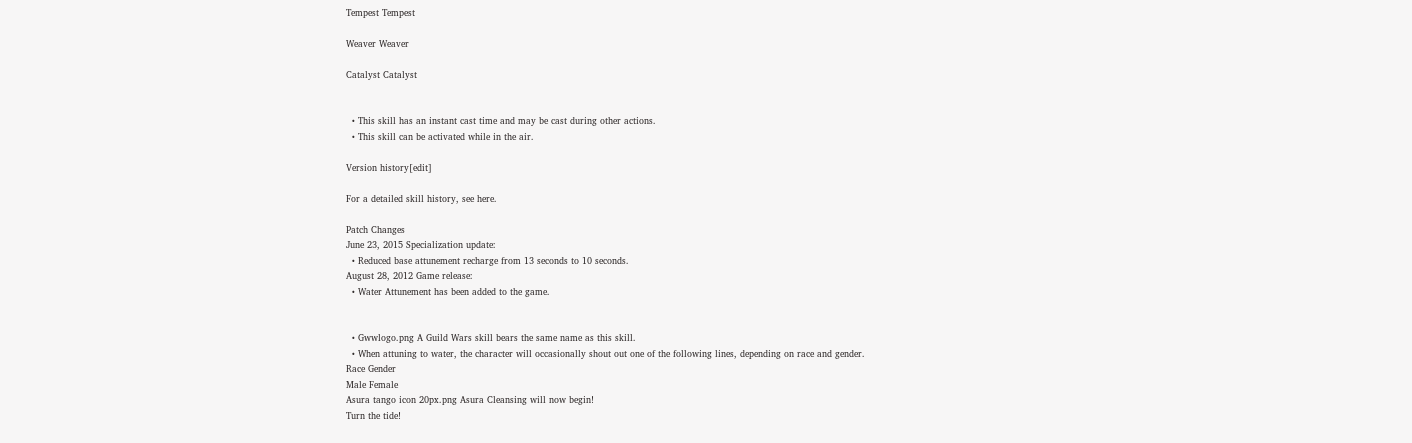Tempest Tempest

Weaver Weaver

Catalyst Catalyst


  • This skill has an instant cast time and may be cast during other actions.
  • This skill can be activated while in the air.

Version history[edit]

For a detailed skill history, see here.

Patch Changes
June 23, 2015 Specialization update:
  • Reduced base attunement recharge from 13 seconds to 10 seconds.
August 28, 2012 Game release:
  • Water Attunement has been added to the game.


  • Gwwlogo.png A Guild Wars skill bears the same name as this skill.
  • When attuning to water, the character will occasionally shout out one of the following lines, depending on race and gender.
Race Gender
Male Female
Asura tango icon 20px.png Asura Cleansing will now begin!
Turn the tide!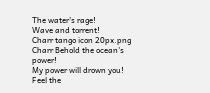The water's rage!
Wave and torrent!
Charr tango icon 20px.png Charr Behold the ocean's power!
My power will drown you!
Feel the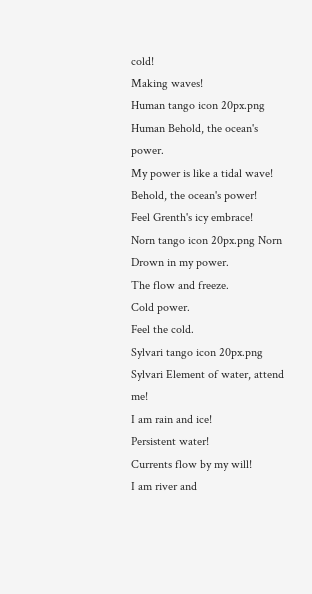cold!
Making waves!
Human tango icon 20px.png Human Behold, the ocean's power.
My power is like a tidal wave!
Behold, the ocean's power!
Feel Grenth's icy embrace!
Norn tango icon 20px.png Norn Drown in my power.
The flow and freeze.
Cold power.
Feel the cold.
Sylvari tango icon 20px.png Sylvari Element of water, attend me!
I am rain and ice!
Persistent water!
Currents flow by my will!
I am river and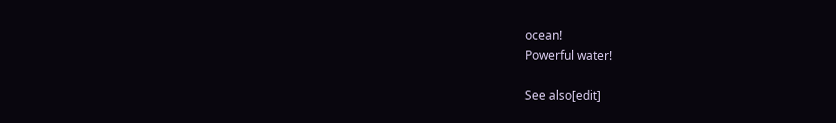ocean!
Powerful water!

See also[edit]